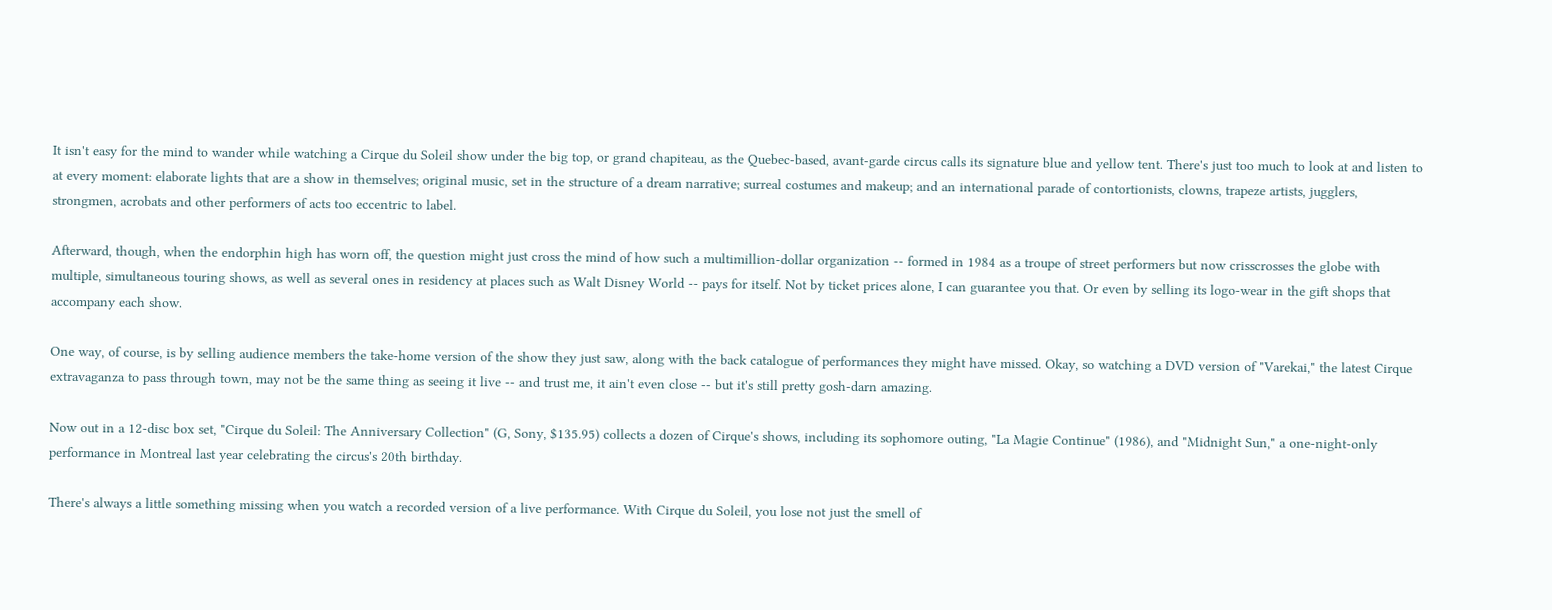It isn't easy for the mind to wander while watching a Cirque du Soleil show under the big top, or grand chapiteau, as the Quebec-based, avant-garde circus calls its signature blue and yellow tent. There's just too much to look at and listen to at every moment: elaborate lights that are a show in themselves; original music, set in the structure of a dream narrative; surreal costumes and makeup; and an international parade of contortionists, clowns, trapeze artists, jugglers, strongmen, acrobats and other performers of acts too eccentric to label.

Afterward, though, when the endorphin high has worn off, the question might just cross the mind of how such a multimillion-dollar organization -- formed in 1984 as a troupe of street performers but now crisscrosses the globe with multiple, simultaneous touring shows, as well as several ones in residency at places such as Walt Disney World -- pays for itself. Not by ticket prices alone, I can guarantee you that. Or even by selling its logo-wear in the gift shops that accompany each show.

One way, of course, is by selling audience members the take-home version of the show they just saw, along with the back catalogue of performances they might have missed. Okay, so watching a DVD version of "Varekai," the latest Cirque extravaganza to pass through town, may not be the same thing as seeing it live -- and trust me, it ain't even close -- but it's still pretty gosh-darn amazing.

Now out in a 12-disc box set, "Cirque du Soleil: The Anniversary Collection" (G, Sony, $135.95) collects a dozen of Cirque's shows, including its sophomore outing, "La Magie Continue" (1986), and "Midnight Sun," a one-night-only performance in Montreal last year celebrating the circus's 20th birthday.

There's always a little something missing when you watch a recorded version of a live performance. With Cirque du Soleil, you lose not just the smell of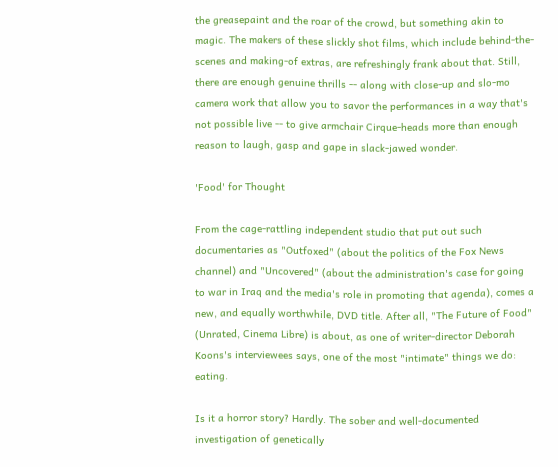the greasepaint and the roar of the crowd, but something akin to magic. The makers of these slickly shot films, which include behind-the-scenes and making-of extras, are refreshingly frank about that. Still, there are enough genuine thrills -- along with close-up and slo-mo camera work that allow you to savor the performances in a way that's not possible live -- to give armchair Cirque-heads more than enough reason to laugh, gasp and gape in slack-jawed wonder.

'Food' for Thought

From the cage-rattling independent studio that put out such documentaries as "Outfoxed" (about the politics of the Fox News channel) and "Uncovered" (about the administration's case for going to war in Iraq and the media's role in promoting that agenda), comes a new, and equally worthwhile, DVD title. After all, "The Future of Food" (Unrated, Cinema Libre) is about, as one of writer-director Deborah Koons's interviewees says, one of the most "intimate" things we do: eating.

Is it a horror story? Hardly. The sober and well-documented investigation of genetically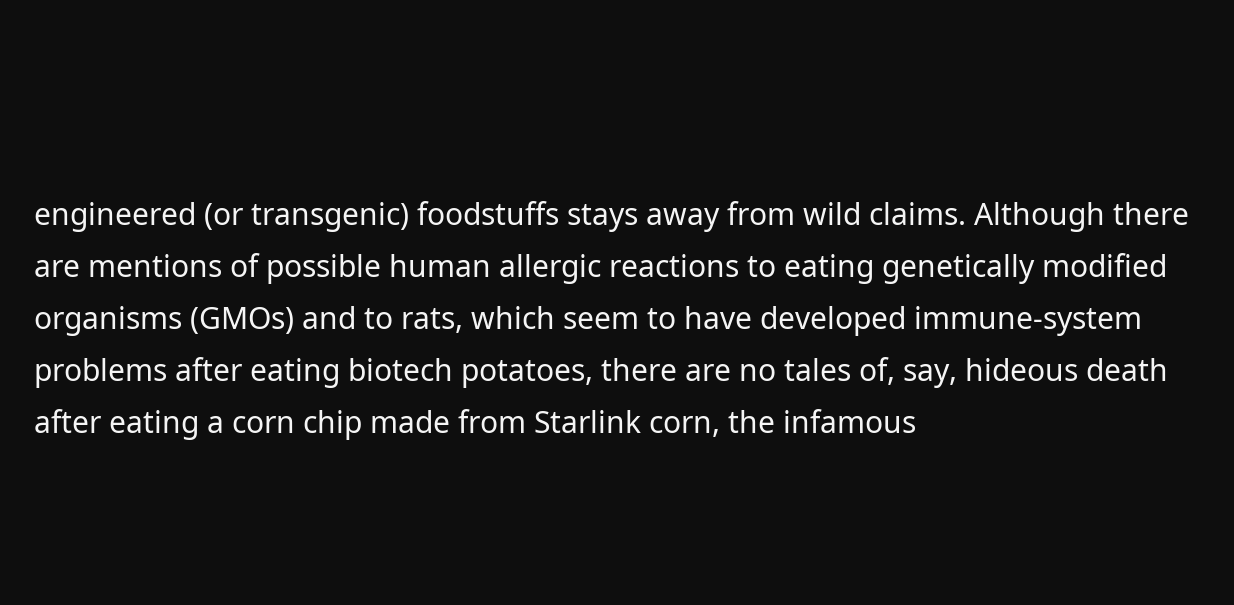engineered (or transgenic) foodstuffs stays away from wild claims. Although there are mentions of possible human allergic reactions to eating genetically modified organisms (GMOs) and to rats, which seem to have developed immune-system problems after eating biotech potatoes, there are no tales of, say, hideous death after eating a corn chip made from Starlink corn, the infamous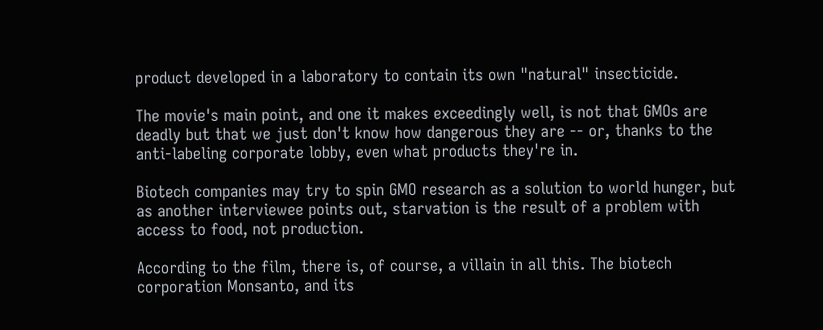product developed in a laboratory to contain its own "natural" insecticide.

The movie's main point, and one it makes exceedingly well, is not that GMOs are deadly but that we just don't know how dangerous they are -- or, thanks to the anti-labeling corporate lobby, even what products they're in.

Biotech companies may try to spin GMO research as a solution to world hunger, but as another interviewee points out, starvation is the result of a problem with access to food, not production.

According to the film, there is, of course, a villain in all this. The biotech corporation Monsanto, and its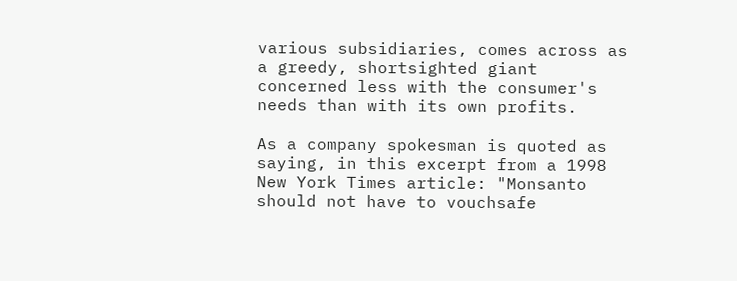various subsidiaries, comes across as a greedy, shortsighted giant concerned less with the consumer's needs than with its own profits.

As a company spokesman is quoted as saying, in this excerpt from a 1998 New York Times article: "Monsanto should not have to vouchsafe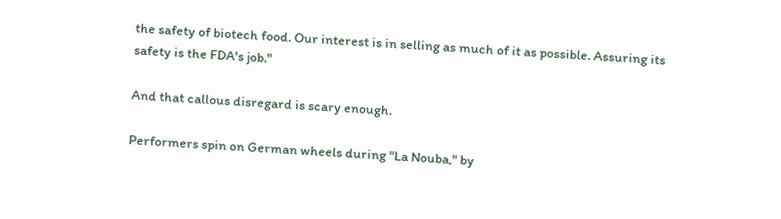the safety of biotech food. Our interest is in selling as much of it as possible. Assuring its safety is the FDA's job."

And that callous disregard is scary enough.

Performers spin on German wheels during "La Nouba," by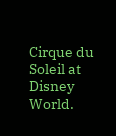Cirque du Soleil at Disney World.